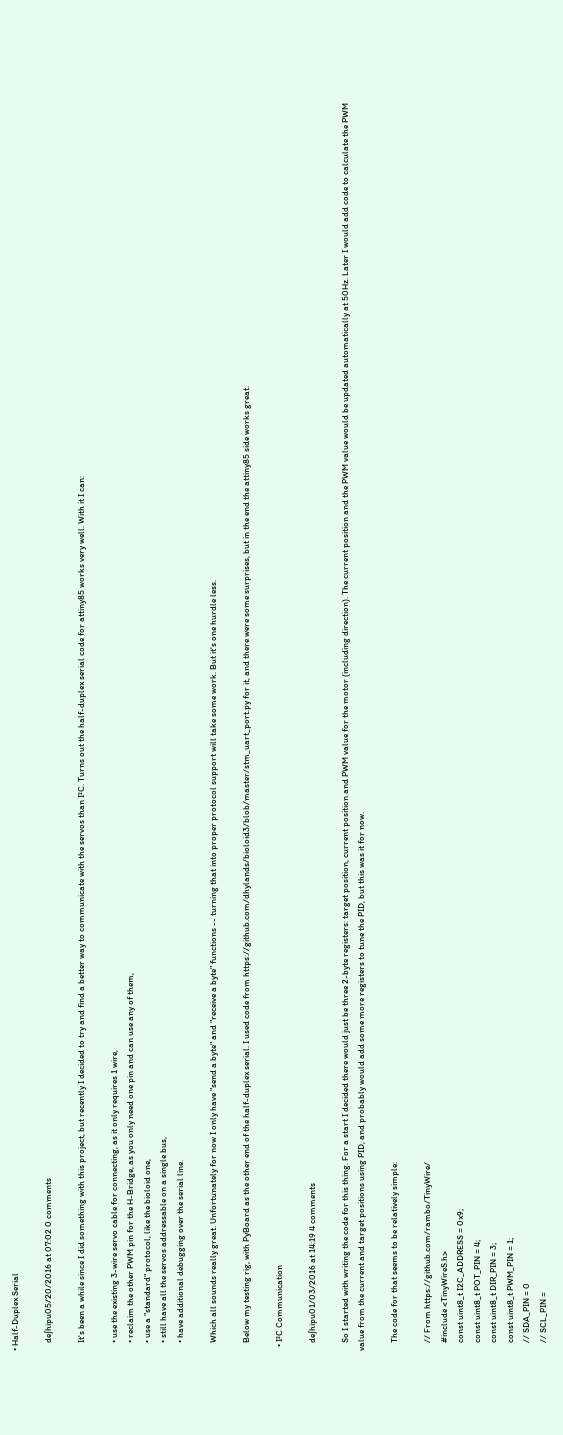• Half-Duplex Serial

    de∫hipu05/20/2016 at 07:02 0 comments

    It's been a while since I did something with this project, but recently I decided to try and find a better way to communicate with the servos than I²C. Turns out the half-duplex serial code for attiny85 works very well. With it I can:

    • use the existing 3-wire servo cable for connecting, as it only requires 1 wire,
    • reclaim the other PWM pin for the H-Bridge, as you only need one pin and can use any of them,
    • use a "standard" protocol, like the bioloid one,
    • still have all the servos addressable on a single bus,
    • have additional debugging over the serial line.

    Which all sounds really great. Unfortunately for now I only have "send a byte" and "receive a byte" functions -- turning that into proper protocol support will take some work. But it's one hurdle less.

    Below my testing rig, with PyBoard as the other end of the half-duplex serial. I used code from https://github.com/dhylands/bioloid3/blob/master/stm_uart_port.py for it, and there were some surprises, but in the end the attiny85 side works great.

  • I²C Communication

    de∫hipu01/03/2016 at 14:19 4 comments

    So I started with writing the code for this thing. For a start I decided there would just be three 2-byte registers: target position, current position and PWM value for the motor (including direction). The current position and the PWM value would be updated automatically at 50Hz. Later I would add code to calculate the PWM value from the current and target positions using PID, and probably would add some more registers to tune the PID, but this was it for now.

    The code for that seems to be relatively simple:

    // From https://github.com/rambo/TinyWire/
    #include <TinyWireS.h>
    const uint8_t I2C_ADDRESS = 0x9;
    const uint8_t POT_PIN = 4;
    const uint8_t DIR_PIN = 3;
    const uint8_t PWM_PIN = 1;
    // SDA_PIN = 0
    // SCL_PIN =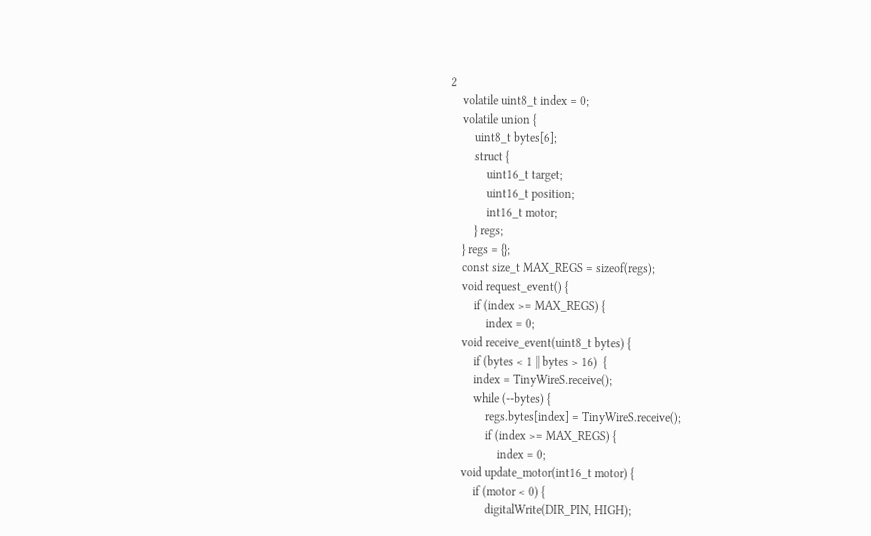2
    volatile uint8_t index = 0;
    volatile union {
        uint8_t bytes[6];
        struct {
            uint16_t target;
            uint16_t position;
            int16_t motor;
        } regs;
    } regs = {};
    const size_t MAX_REGS = sizeof(regs);
    void request_event() {
        if (index >= MAX_REGS) {
            index = 0;
    void receive_event(uint8_t bytes) {
        if (bytes < 1 || bytes > 16)  {
        index = TinyWireS.receive();
        while (--bytes) {
            regs.bytes[index] = TinyWireS.receive();
            if (index >= MAX_REGS) {
                index = 0;
    void update_motor(int16_t motor) {
        if (motor < 0) {
            digitalWrite(DIR_PIN, HIGH);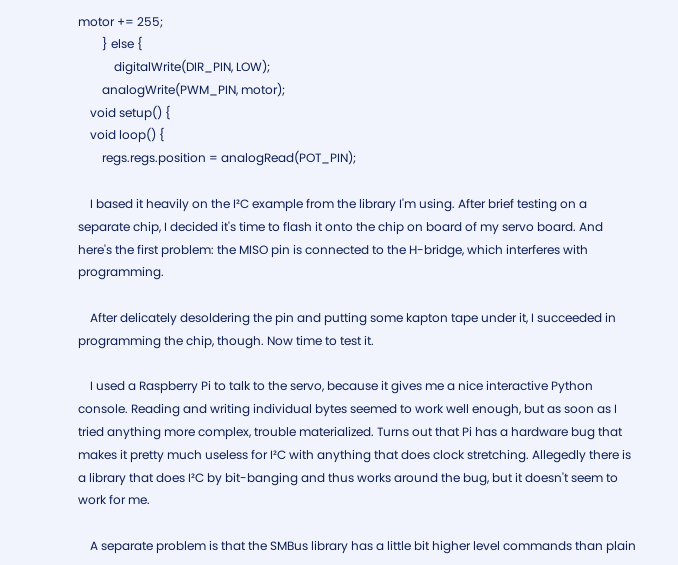motor += 255;
        } else {
            digitalWrite(DIR_PIN, LOW);
        analogWrite(PWM_PIN, motor);
    void setup() {
    void loop() {
        regs.regs.position = analogRead(POT_PIN);

    I based it heavily on the I²C example from the library I'm using. After brief testing on a separate chip, I decided it's time to flash it onto the chip on board of my servo board. And here's the first problem: the MISO pin is connected to the H-bridge, which interferes with programming.

    After delicately desoldering the pin and putting some kapton tape under it, I succeeded in programming the chip, though. Now time to test it.

    I used a Raspberry Pi to talk to the servo, because it gives me a nice interactive Python console. Reading and writing individual bytes seemed to work well enough, but as soon as I tried anything more complex, trouble materialized. Turns out that Pi has a hardware bug that makes it pretty much useless for I²C with anything that does clock stretching. Allegedly there is a library that does I²C by bit-banging and thus works around the bug, but it doesn't seem to work for me.

    A separate problem is that the SMBus library has a little bit higher level commands than plain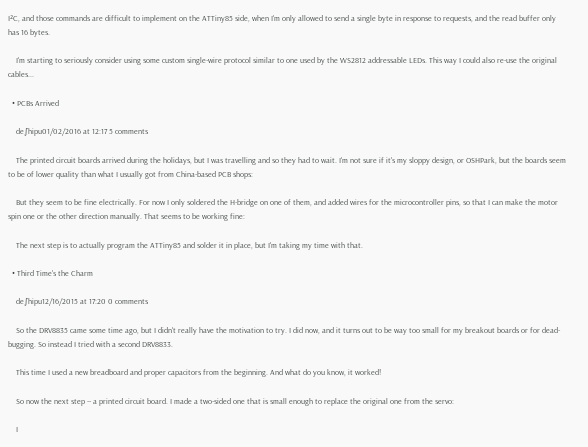I²C, and those commands are difficult to implement on the ATTiny85 side, when I'm only allowed to send a single byte in response to requests, and the read buffer only has 16 bytes.

    I'm starting to seriously consider using some custom single-wire protocol similar to one used by the WS2812 addressable LEDs. This way I could also re-use the original cables...

  • PCBs Arrived

    de∫hipu01/02/2016 at 12:17 5 comments

    The printed circuit boards arrived during the holidays, but I was travelling and so they had to wait. I'm not sure if it's my sloppy design, or OSHPark, but the boards seem to be of lower quality than what I usually got from China-based PCB shops:

    But they seem to be fine electrically. For now I only soldered the H-bridge on one of them, and added wires for the microcontroller pins, so that I can make the motor spin one or the other direction manually. That seems to be working fine:

    The next step is to actually program the ATTiny85 and solder it in place, but I'm taking my time with that.

  • Third Time's the Charm

    de∫hipu12/16/2015 at 17:20 0 comments

    So the DRV8835 came some time ago, but I didn't really have the motivation to try. I did now, and it turns out to be way too small for my breakout boards or for dead-bugging. So instead I tried with a second DRV8833.

    This time I used a new breadboard and proper capacitors from the beginning. And what do you know, it worked!

    So now the next step -- a printed circuit board. I made a two-sided one that is small enough to replace the original one from the servo:

    I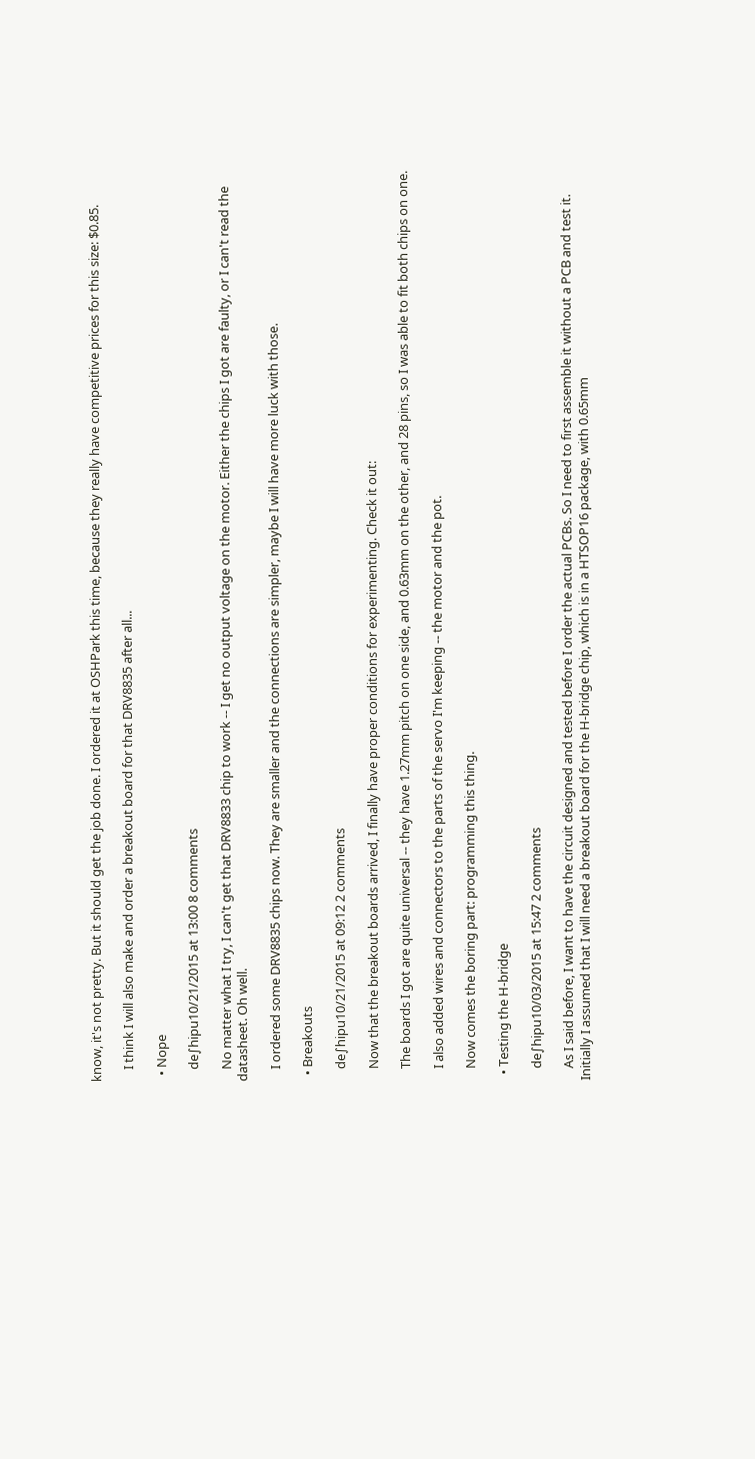know, it's not pretty. But it should get the job done. I ordered it at OSHPark this time, because they really have competitive prices for this size: $0.85.

    I think I will also make and order a breakout board for that DRV8835 after all...

  • Nope

    de∫hipu10/21/2015 at 13:00 8 comments

    No matter what I try, I can't get that DRV8833 chip to work -- I get no output voltage on the motor. Either the chips I got are faulty, or I can't read the datasheet. Oh well.

    I ordered some DRV8835 chips now. They are smaller and the connections are simpler, maybe I will have more luck with those.

  • Breakouts

    de∫hipu10/21/2015 at 09:12 2 comments

    Now that the breakout boards arrived, I finally have proper conditions for experimenting. Check it out:

    The boards I got are quite universal -- they have 1.27mm pitch on one side, and 0.63mm on the other, and 28 pins, so I was able to fit both chips on one.

    I also added wires and connectors to the parts of the servo I'm keeping -- the motor and the pot.

    Now comes the boring part: programming this thing.

  • Testing the H-bridge

    de∫hipu10/03/2015 at 15:47 2 comments

    As I said before, I want to have the circuit designed and tested before I order the actual PCBs. So I need to first assemble it without a PCB and test it. Initially I assumed that I will need a breakout board for the H-bridge chip, which is in a HTSOP16 package, with 0.65mm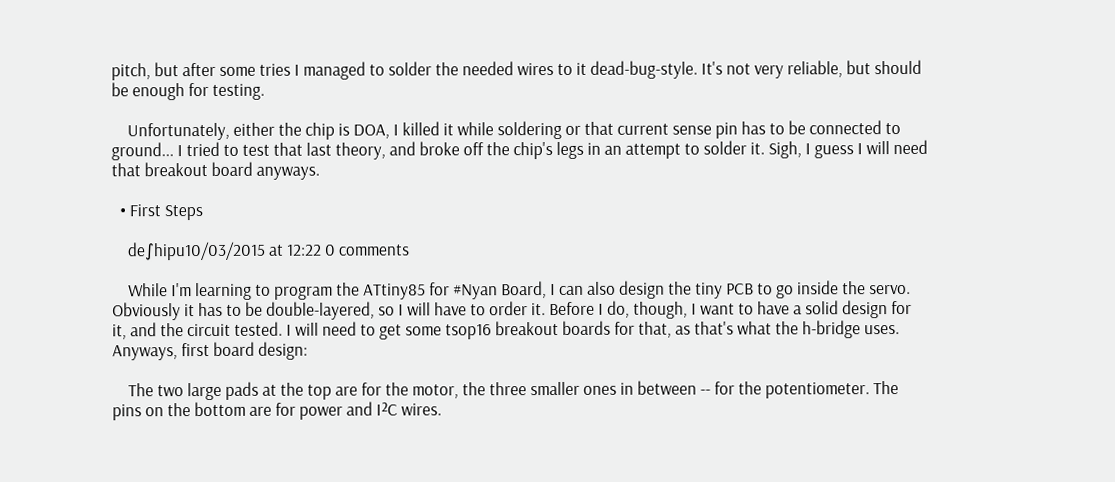pitch, but after some tries I managed to solder the needed wires to it dead-bug-style. It's not very reliable, but should be enough for testing.

    Unfortunately, either the chip is DOA, I killed it while soldering or that current sense pin has to be connected to ground... I tried to test that last theory, and broke off the chip's legs in an attempt to solder it. Sigh, I guess I will need that breakout board anyways.

  • First Steps

    de∫hipu10/03/2015 at 12:22 0 comments

    While I'm learning to program the ATtiny85 for #Nyan Board, I can also design the tiny PCB to go inside the servo. Obviously it has to be double-layered, so I will have to order it. Before I do, though, I want to have a solid design for it, and the circuit tested. I will need to get some tsop16 breakout boards for that, as that's what the h-bridge uses. Anyways, first board design:

    The two large pads at the top are for the motor, the three smaller ones in between -- for the potentiometer. The pins on the bottom are for power and I²C wires.